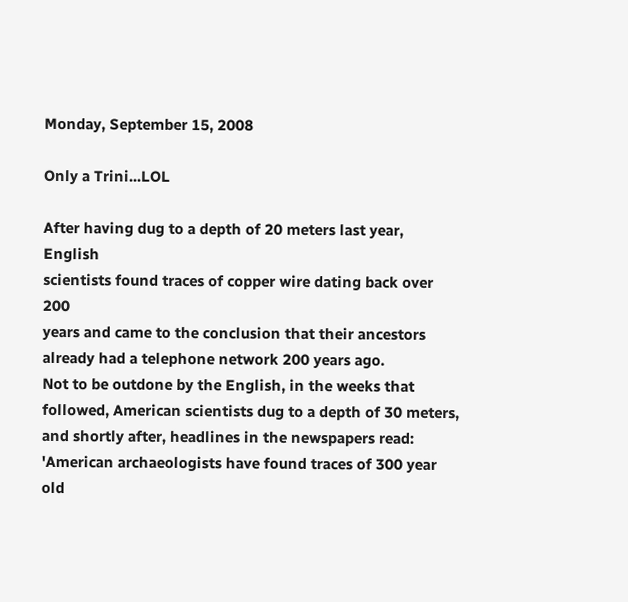Monday, September 15, 2008

Only a Trini...LOL

After having dug to a depth of 20 meters last year, English
scientists found traces of copper wire dating back over 200
years and came to the conclusion that their ancestors
already had a telephone network 200 years ago.
Not to be outdone by the English, in the weeks that
followed, American scientists dug to a depth of 30 meters,
and shortly after, headlines in the newspapers read:
'American archaeologists have found traces of 300 year
old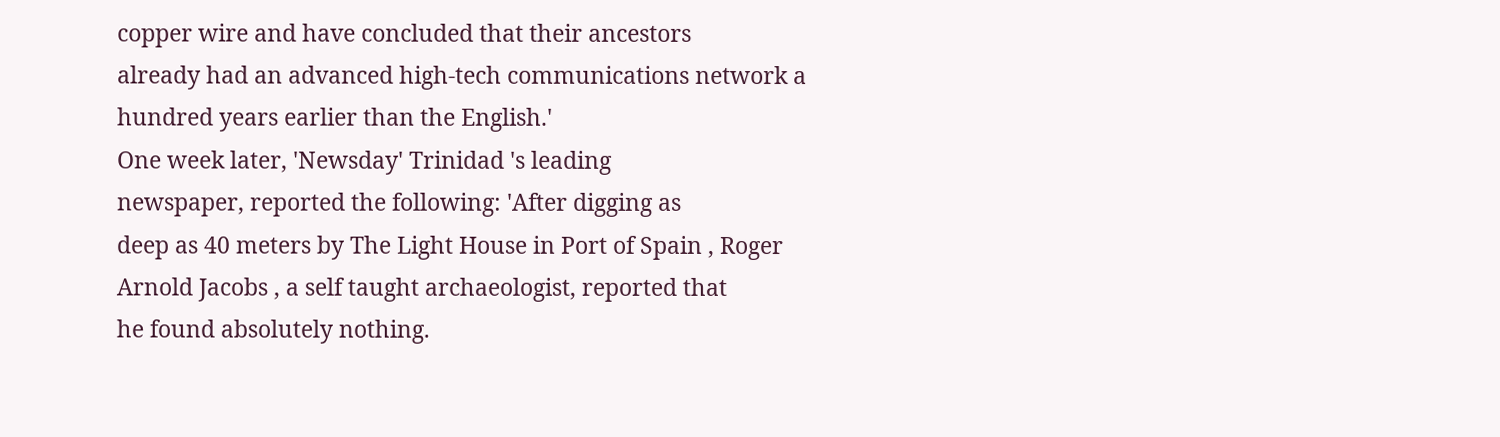copper wire and have concluded that their ancestors
already had an advanced high-tech communications network a
hundred years earlier than the English.'
One week later, 'Newsday' Trinidad 's leading
newspaper, reported the following: 'After digging as
deep as 40 meters by The Light House in Port of Spain , Roger
Arnold Jacobs , a self taught archaeologist, reported that
he found absolutely nothing.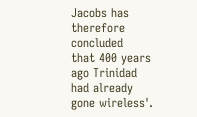Jacobs has therefore concluded
that 400 years ago Trinidad had already gone wireless'.